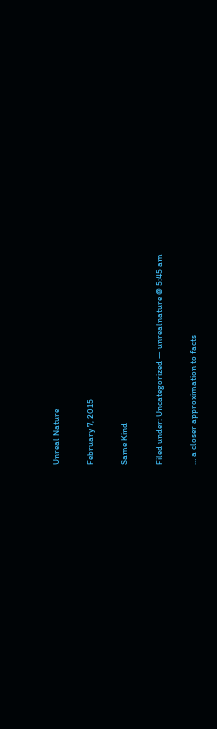Unreal Nature

February 7, 2015

Same Kind

Filed under: Uncategorized — unrealnature @ 5:45 am

… a closer approximation to facts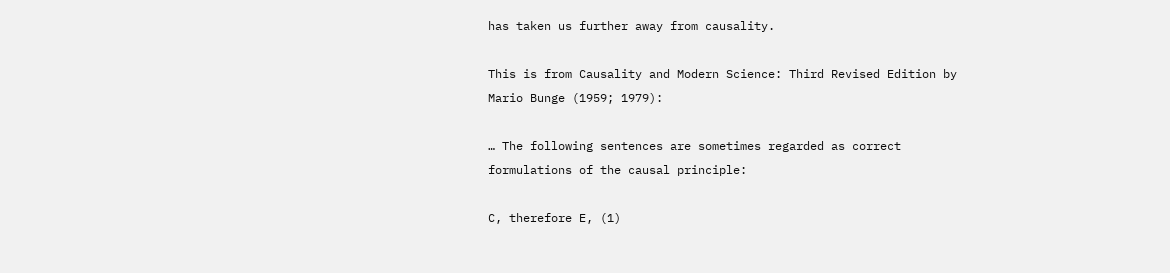has taken us further away from causality.

This is from Causality and Modern Science: Third Revised Edition by Mario Bunge (1959; 1979):

… The following sentences are sometimes regarded as correct formulations of the causal principle:

C, therefore E, (1)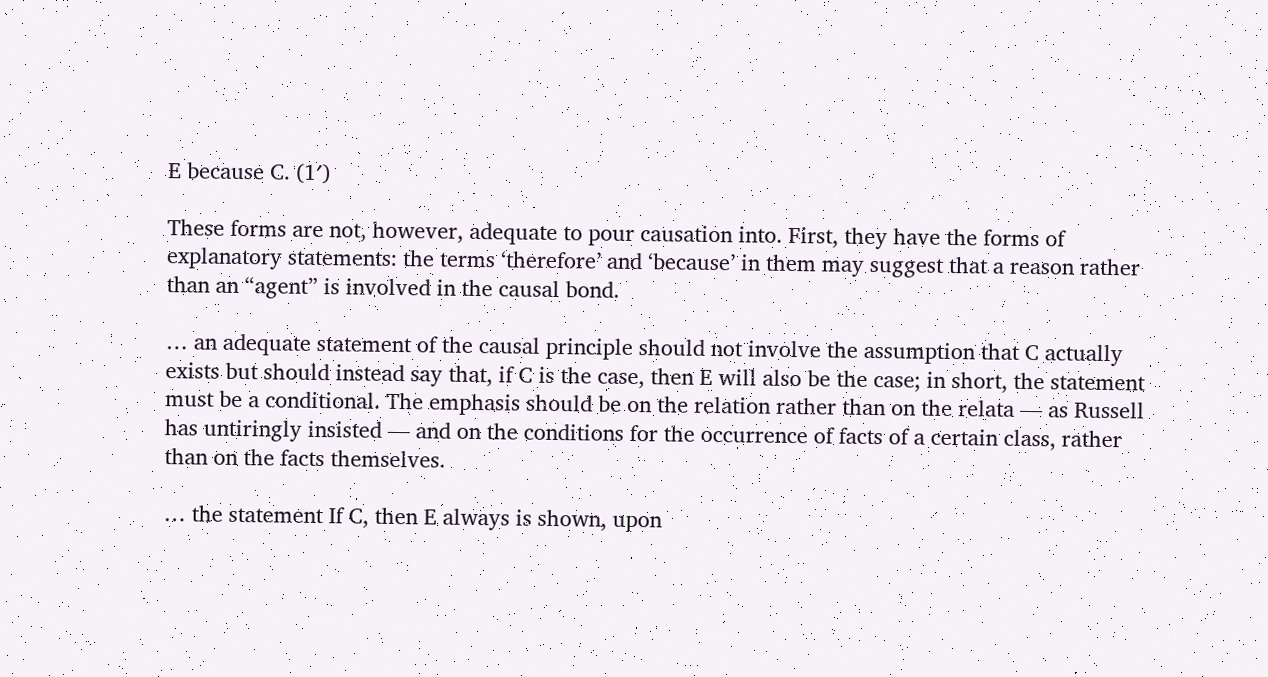E because C. (1′)

These forms are not, however, adequate to pour causation into. First, they have the forms of explanatory statements: the terms ‘therefore’ and ‘because’ in them may suggest that a reason rather than an “agent” is involved in the causal bond.

… an adequate statement of the causal principle should not involve the assumption that C actually exists but should instead say that, if C is the case, then E will also be the case; in short, the statement must be a conditional. The emphasis should be on the relation rather than on the relata — as Russell has untiringly insisted — and on the conditions for the occurrence of facts of a certain class, rather than on the facts themselves.

… the statement If C, then E always is shown, upon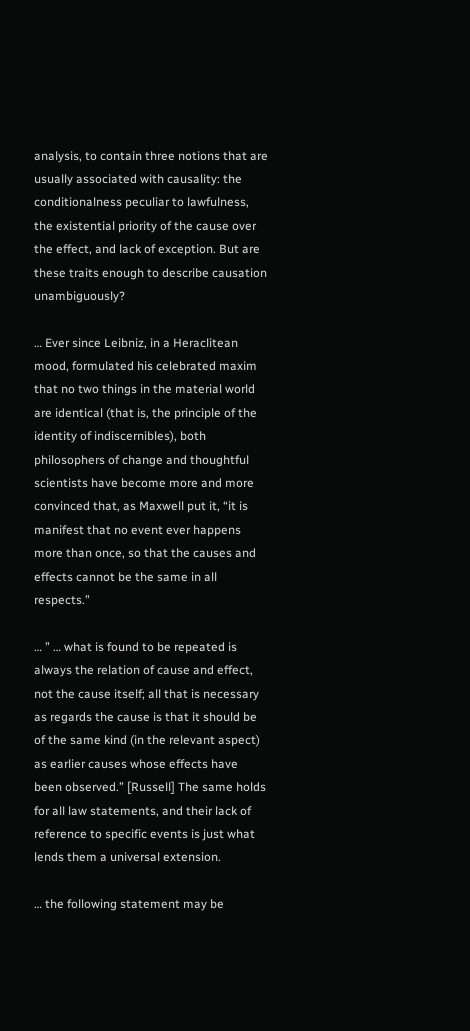analysis, to contain three notions that are usually associated with causality: the conditionalness peculiar to lawfulness, the existential priority of the cause over the effect, and lack of exception. But are these traits enough to describe causation unambiguously?

… Ever since Leibniz, in a Heraclitean mood, formulated his celebrated maxim that no two things in the material world are identical (that is, the principle of the identity of indiscernibles), both philosophers of change and thoughtful scientists have become more and more convinced that, as Maxwell put it, “it is manifest that no event ever happens more than once, so that the causes and effects cannot be the same in all respects.”

… ” … what is found to be repeated is always the relation of cause and effect, not the cause itself; all that is necessary as regards the cause is that it should be of the same kind (in the relevant aspect) as earlier causes whose effects have been observed.” [Russell] The same holds for all law statements, and their lack of reference to specific events is just what lends them a universal extension.

… the following statement may be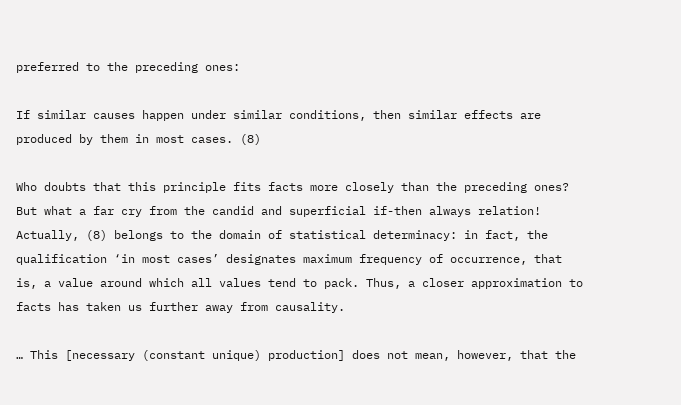preferred to the preceding ones:

If similar causes happen under similar conditions, then similar effects are produced by them in most cases. (8)

Who doubts that this principle fits facts more closely than the preceding ones? But what a far cry from the candid and superficial if-then always relation! Actually, (8) belongs to the domain of statistical determinacy: in fact, the qualification ‘in most cases’ designates maximum frequency of occurrence, that is, a value around which all values tend to pack. Thus, a closer approximation to facts has taken us further away from causality.

… This [necessary (constant unique) production] does not mean, however, that the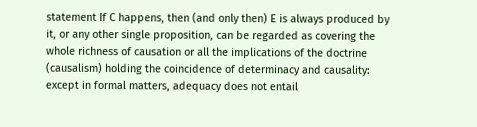statement If C happens, then (and only then) E is always produced by it, or any other single proposition, can be regarded as covering the whole richness of causation or all the implications of the doctrine (causalism) holding the coincidence of determinacy and causality: except in formal matters, adequacy does not entail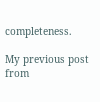completeness.

My previous post from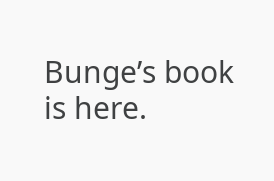Bunge’s book is here.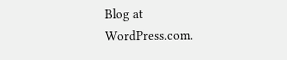Blog at WordPress.com.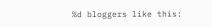%d bloggers like this: